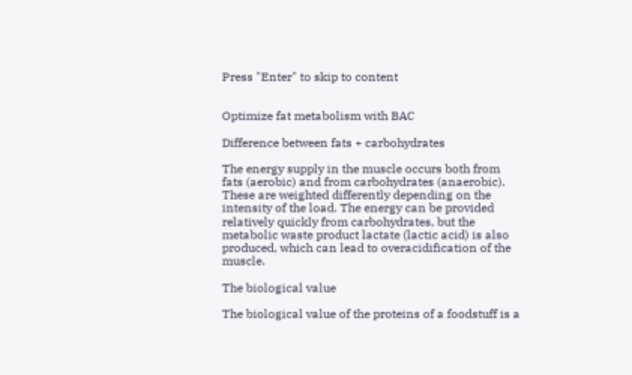Press "Enter" to skip to content


Optimize fat metabolism with BAC

Difference between fats + carbohydrates

The energy supply in the muscle occurs both from fats (aerobic) and from carbohydrates (anaerobic). These are weighted differently depending on the intensity of the load. The energy can be provided relatively quickly from carbohydrates, but the metabolic waste product lactate (lactic acid) is also produced, which can lead to overacidification of the muscle.

The biological value

The biological value of the proteins of a foodstuff is a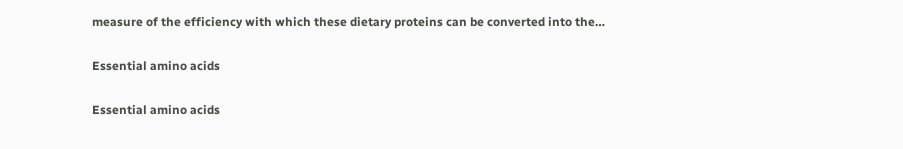measure of the efficiency with which these dietary proteins can be converted into the…

Essential amino acids

Essential amino acids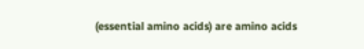(essential amino acids) are amino acids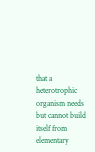that a heterotrophic organism needs but cannot build itself from elementary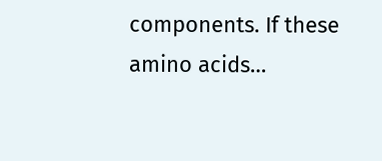components. If these amino acids…